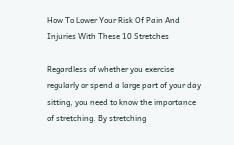How To Lower Your Risk Of Pain And Injuries With These 10 Stretches

Regardless of whether you exercise regularly or spend a large part of your day sitting, you need to know the importance of stretching. By stretching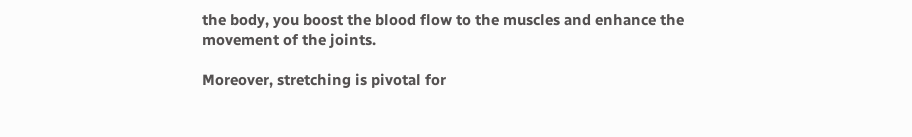the body, you boost the blood flow to the muscles and enhance the movement of the joints.

Moreover, stretching is pivotal for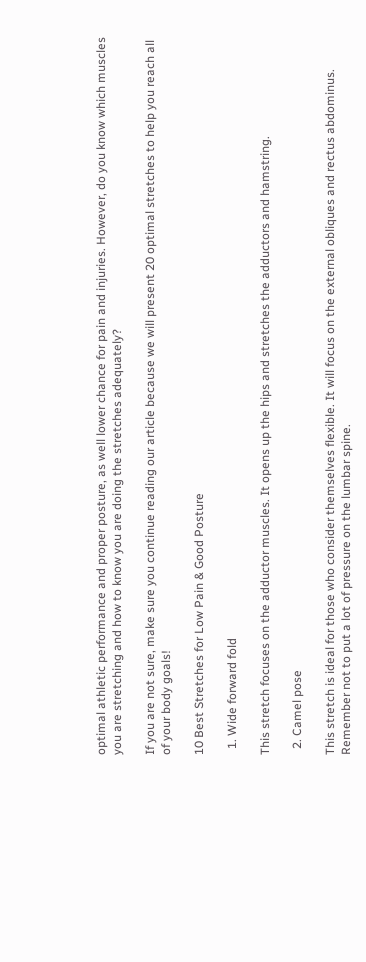optimal athletic performance and proper posture, as well lower chance for pain and injuries. However, do you know which muscles you are stretching and how to know you are doing the stretches adequately?

If you are not sure, make sure you continue reading our article because we will present 20 optimal stretches to help you reach all of your body goals!

10 Best Stretches for Low Pain & Good Posture

  1. Wide forward fold

This stretch focuses on the adductor muscles. It opens up the hips and stretches the adductors and hamstring.

  2. Camel pose

This stretch is ideal for those who consider themselves flexible. It will focus on the external obliques and rectus abdominus. Remember not to put a lot of pressure on the lumbar spine.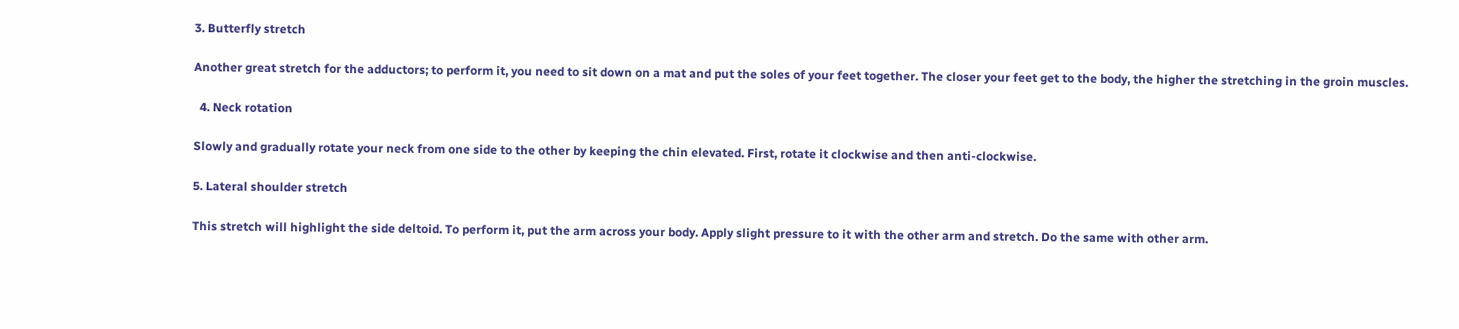3. Butterfly stretch

Another great stretch for the adductors; to perform it, you need to sit down on a mat and put the soles of your feet together. The closer your feet get to the body, the higher the stretching in the groin muscles.

  4. Neck rotation

Slowly and gradually rotate your neck from one side to the other by keeping the chin elevated. First, rotate it clockwise and then anti-clockwise.

5. Lateral shoulder stretch

This stretch will highlight the side deltoid. To perform it, put the arm across your body. Apply slight pressure to it with the other arm and stretch. Do the same with other arm.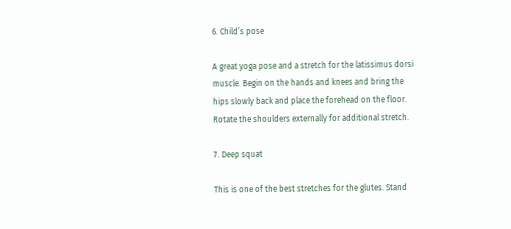6. Child’s pose

A great yoga pose and a stretch for the latissimus dorsi muscle. Begin on the hands and knees and bring the hips slowly back and place the forehead on the floor. Rotate the shoulders externally for additional stretch.

7. Deep squat

This is one of the best stretches for the glutes. Stand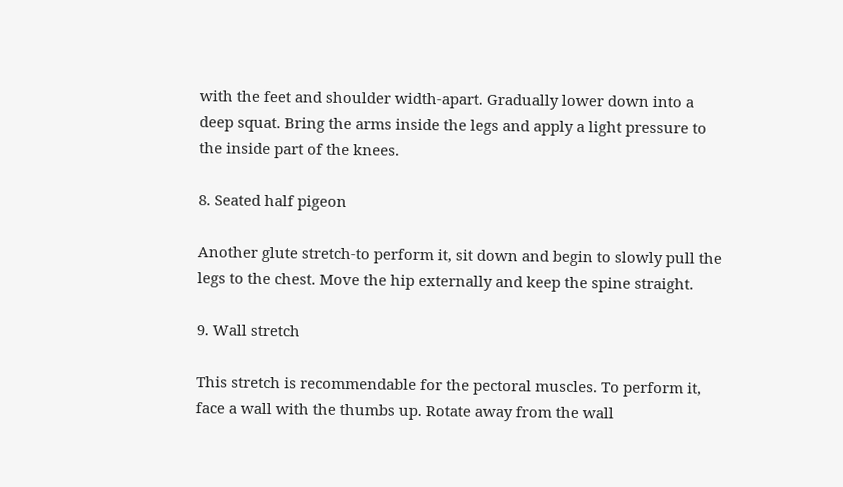with the feet and shoulder width-apart. Gradually lower down into a deep squat. Bring the arms inside the legs and apply a light pressure to the inside part of the knees.

8. Seated half pigeon

Another glute stretch-to perform it, sit down and begin to slowly pull the legs to the chest. Move the hip externally and keep the spine straight.

9. Wall stretch

This stretch is recommendable for the pectoral muscles. To perform it, face a wall with the thumbs up. Rotate away from the wall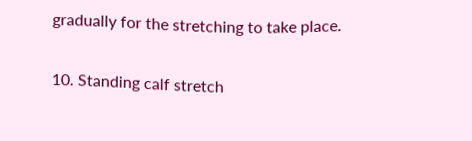gradually for the stretching to take place.

10. Standing calf stretch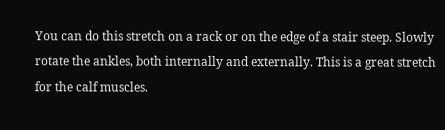You can do this stretch on a rack or on the edge of a stair steep. Slowly rotate the ankles, both internally and externally. This is a great stretch for the calf muscles.